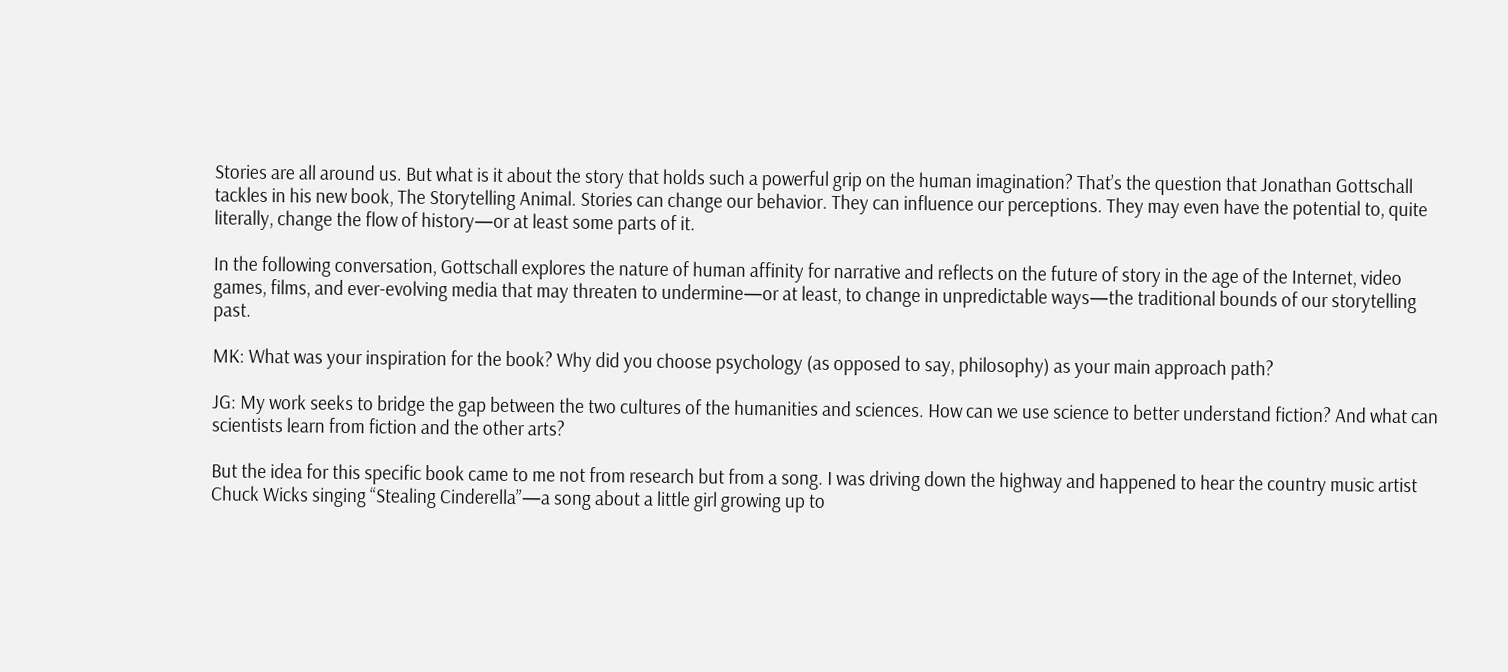Stories are all around us. But what is it about the story that holds such a powerful grip on the human imagination? That’s the question that Jonathan Gottschall tackles in his new book, The Storytelling Animal. Stories can change our behavior. They can influence our perceptions. They may even have the potential to, quite literally, change the flow of history—or at least some parts of it.

In the following conversation, Gottschall explores the nature of human affinity for narrative and reflects on the future of story in the age of the Internet, video games, films, and ever-evolving media that may threaten to undermine—or at least, to change in unpredictable ways—the traditional bounds of our storytelling past.

MK: What was your inspiration for the book? Why did you choose psychology (as opposed to say, philosophy) as your main approach path?

JG: My work seeks to bridge the gap between the two cultures of the humanities and sciences. How can we use science to better understand fiction? And what can scientists learn from fiction and the other arts?

But the idea for this specific book came to me not from research but from a song. I was driving down the highway and happened to hear the country music artist Chuck Wicks singing “Stealing Cinderella”—a song about a little girl growing up to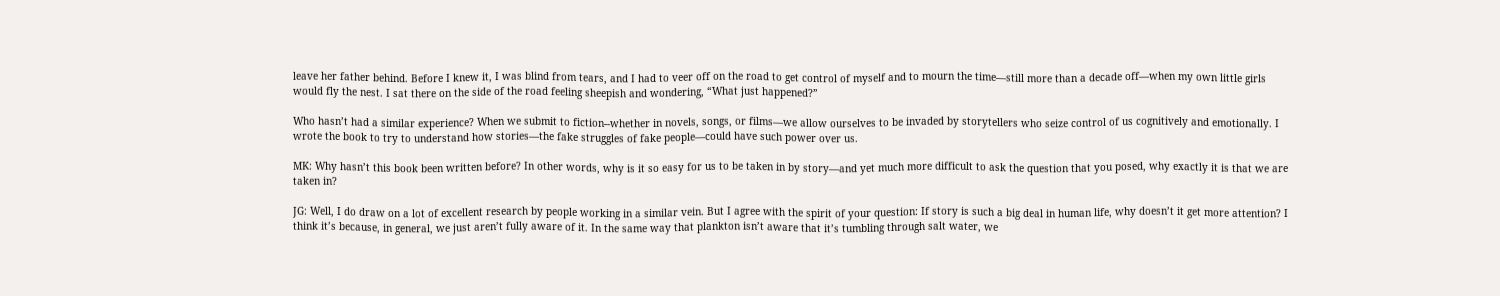leave her father behind. Before I knew it, I was blind from tears, and I had to veer off on the road to get control of myself and to mourn the time—still more than a decade off—when my own little girls would fly the nest. I sat there on the side of the road feeling sheepish and wondering, “What just happened?”

Who hasn’t had a similar experience? When we submit to fiction--whether in novels, songs, or films—we allow ourselves to be invaded by storytellers who seize control of us cognitively and emotionally. I wrote the book to try to understand how stories—the fake struggles of fake people—could have such power over us.

MK: Why hasn’t this book been written before? In other words, why is it so easy for us to be taken in by story—and yet much more difficult to ask the question that you posed, why exactly it is that we are taken in?

JG: Well, I do draw on a lot of excellent research by people working in a similar vein. But I agree with the spirit of your question: If story is such a big deal in human life, why doesn’t it get more attention? I think it’s because, in general, we just aren’t fully aware of it. In the same way that plankton isn’t aware that it’s tumbling through salt water, we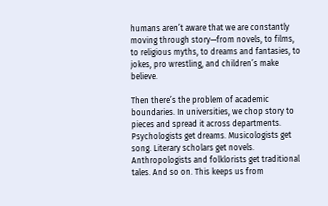humans aren’t aware that we are constantly moving through story—from novels, to films, to religious myths, to dreams and fantasies, to jokes, pro wrestling, and children’s make believe.

Then there’s the problem of academic boundaries. In universities, we chop story to pieces and spread it across departments. Psychologists get dreams. Musicologists get song. Literary scholars get novels. Anthropologists and folklorists get traditional tales. And so on. This keeps us from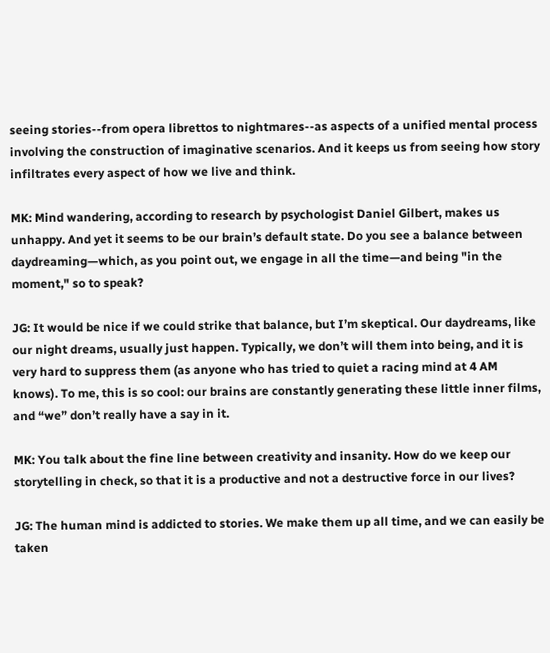seeing stories--from opera librettos to nightmares--as aspects of a unified mental process involving the construction of imaginative scenarios. And it keeps us from seeing how story infiltrates every aspect of how we live and think.

MK: Mind wandering, according to research by psychologist Daniel Gilbert, makes us unhappy. And yet it seems to be our brain’s default state. Do you see a balance between daydreaming—which, as you point out, we engage in all the time—and being "in the moment," so to speak?

JG: It would be nice if we could strike that balance, but I’m skeptical. Our daydreams, like our night dreams, usually just happen. Typically, we don’t will them into being, and it is very hard to suppress them (as anyone who has tried to quiet a racing mind at 4 AM knows). To me, this is so cool: our brains are constantly generating these little inner films, and “we” don’t really have a say in it.

MK: You talk about the fine line between creativity and insanity. How do we keep our storytelling in check, so that it is a productive and not a destructive force in our lives?

JG: The human mind is addicted to stories. We make them up all time, and we can easily be taken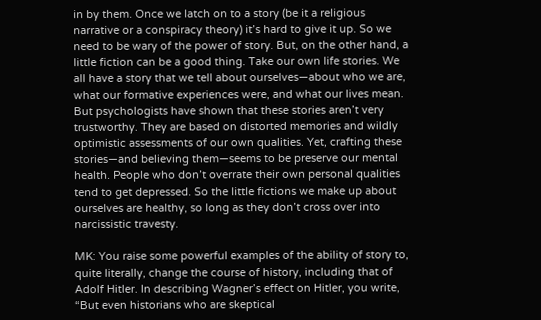in by them. Once we latch on to a story (be it a religious narrative or a conspiracy theory) it’s hard to give it up. So we need to be wary of the power of story. But, on the other hand, a little fiction can be a good thing. Take our own life stories. We all have a story that we tell about ourselves—about who we are, what our formative experiences were, and what our lives mean. But psychologists have shown that these stories aren’t very trustworthy. They are based on distorted memories and wildly optimistic assessments of our own qualities. Yet, crafting these stories—and believing them—seems to be preserve our mental health. People who don’t overrate their own personal qualities tend to get depressed. So the little fictions we make up about ourselves are healthy, so long as they don’t cross over into narcissistic travesty.

MK: You raise some powerful examples of the ability of story to, quite literally, change the course of history, including that of Adolf Hitler. In describing Wagner’s effect on Hitler, you write, “But even historians who are skeptical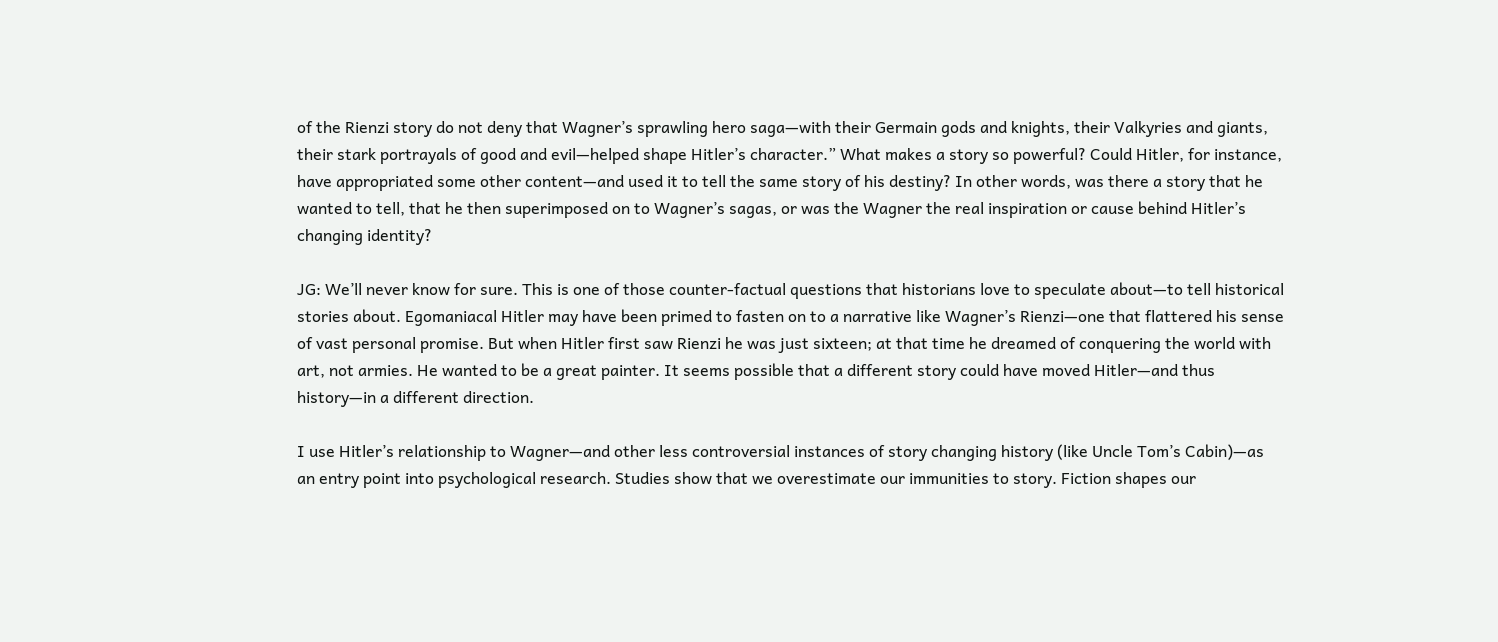of the Rienzi story do not deny that Wagner’s sprawling hero saga—with their Germain gods and knights, their Valkyries and giants, their stark portrayals of good and evil—helped shape Hitler’s character.” What makes a story so powerful? Could Hitler, for instance, have appropriated some other content—and used it to tell the same story of his destiny? In other words, was there a story that he wanted to tell, that he then superimposed on to Wagner’s sagas, or was the Wagner the real inspiration or cause behind Hitler’s changing identity?

JG: We’ll never know for sure. This is one of those counter-factual questions that historians love to speculate about—to tell historical stories about. Egomaniacal Hitler may have been primed to fasten on to a narrative like Wagner’s Rienzi—one that flattered his sense of vast personal promise. But when Hitler first saw Rienzi he was just sixteen; at that time he dreamed of conquering the world with art, not armies. He wanted to be a great painter. It seems possible that a different story could have moved Hitler—and thus history—in a different direction.

I use Hitler’s relationship to Wagner—and other less controversial instances of story changing history (like Uncle Tom’s Cabin)—as an entry point into psychological research. Studies show that we overestimate our immunities to story. Fiction shapes our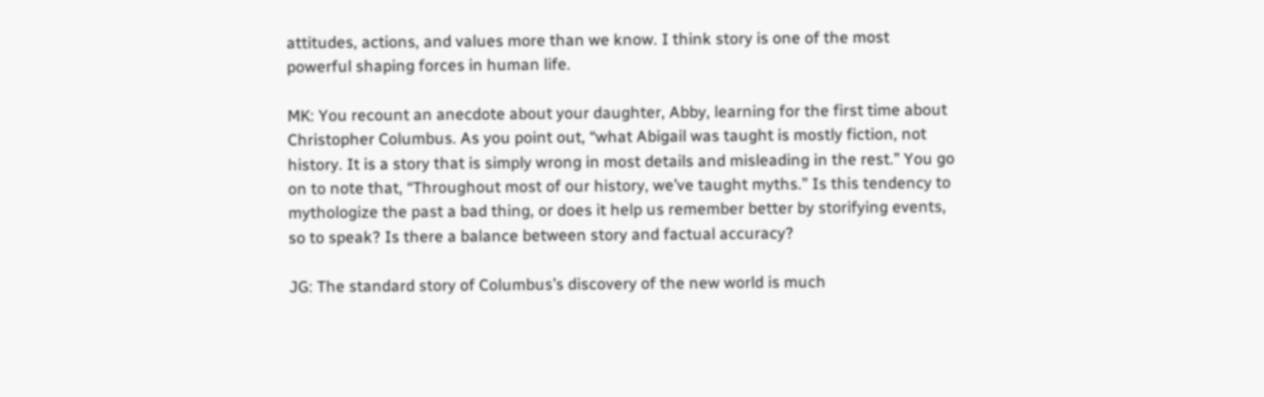attitudes, actions, and values more than we know. I think story is one of the most powerful shaping forces in human life.

MK: You recount an anecdote about your daughter, Abby, learning for the first time about Christopher Columbus. As you point out, “what Abigail was taught is mostly fiction, not history. It is a story that is simply wrong in most details and misleading in the rest.” You go on to note that, “Throughout most of our history, we’ve taught myths.” Is this tendency to mythologize the past a bad thing, or does it help us remember better by storifying events, so to speak? Is there a balance between story and factual accuracy?

JG: The standard story of Columbus’s discovery of the new world is much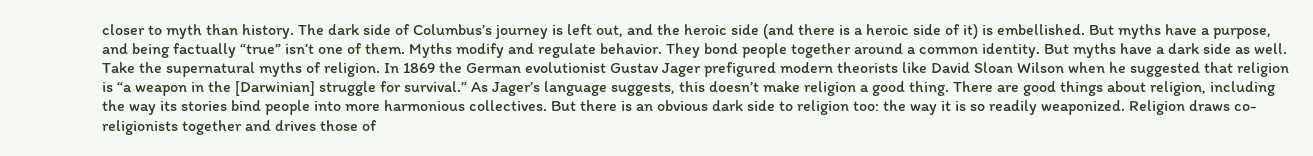closer to myth than history. The dark side of Columbus’s journey is left out, and the heroic side (and there is a heroic side of it) is embellished. But myths have a purpose, and being factually “true” isn’t one of them. Myths modify and regulate behavior. They bond people together around a common identity. But myths have a dark side as well. Take the supernatural myths of religion. In 1869 the German evolutionist Gustav Jager prefigured modern theorists like David Sloan Wilson when he suggested that religion is “a weapon in the [Darwinian] struggle for survival.” As Jager’s language suggests, this doesn’t make religion a good thing. There are good things about religion, including the way its stories bind people into more harmonious collectives. But there is an obvious dark side to religion too: the way it is so readily weaponized. Religion draws co-religionists together and drives those of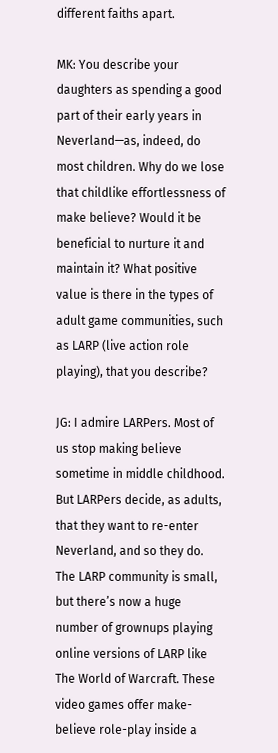different faiths apart.

MK: You describe your daughters as spending a good part of their early years in Neverland—as, indeed, do most children. Why do we lose that childlike effortlessness of make believe? Would it be beneficial to nurture it and maintain it? What positive value is there in the types of adult game communities, such as LARP (live action role playing), that you describe?

JG: I admire LARPers. Most of us stop making believe sometime in middle childhood. But LARPers decide, as adults, that they want to re-enter Neverland, and so they do. The LARP community is small, but there’s now a huge number of grownups playing online versions of LARP like The World of Warcraft. These video games offer make-believe role-play inside a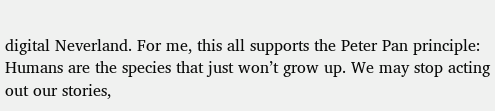digital Neverland. For me, this all supports the Peter Pan principle: Humans are the species that just won’t grow up. We may stop acting out our stories,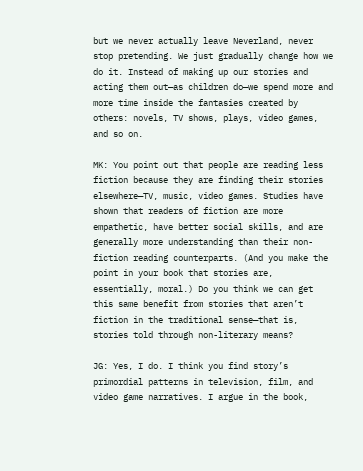but we never actually leave Neverland, never stop pretending. We just gradually change how we do it. Instead of making up our stories and acting them out—as children do—we spend more and more time inside the fantasies created by others: novels, TV shows, plays, video games, and so on.

MK: You point out that people are reading less fiction because they are finding their stories elsewhere—TV, music, video games. Studies have shown that readers of fiction are more empathetic, have better social skills, and are generally more understanding than their non-fiction reading counterparts. (And you make the point in your book that stories are, essentially, moral.) Do you think we can get this same benefit from stories that aren’t fiction in the traditional sense—that is, stories told through non-literary means?

JG: Yes, I do. I think you find story’s primordial patterns in television, film, and video game narratives. I argue in the book,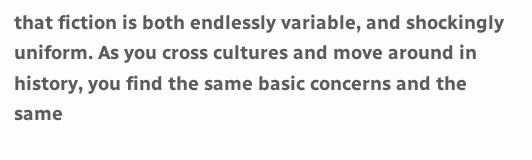that fiction is both endlessly variable, and shockingly uniform. As you cross cultures and move around in history, you find the same basic concerns and the same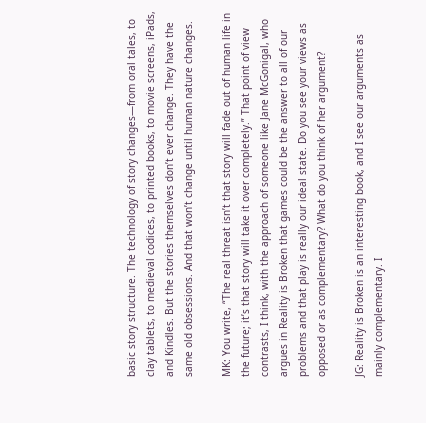basic story structure. The technology of story changes—from oral tales, to clay tablets, to medieval codices, to printed books, to movie screens, iPads, and Kindles. But the stories themselves don’t ever change. They have the same old obsessions. And that won’t change until human nature changes.

MK: You write, “The real threat isn’t that story will fade out of human life in the future; it’s that story will take it over completely.” That point of view contrasts, I think, with the approach of someone like Jane McGonigal, who argues in Reality is Broken that games could be the answer to all of our problems and that play is really our ideal state. Do you see your views as opposed or as complementary? What do you think of her argument?

JG: Reality is Broken is an interesting book, and I see our arguments as mainly complementary. I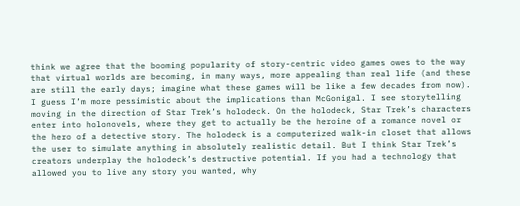think we agree that the booming popularity of story-centric video games owes to the way that virtual worlds are becoming, in many ways, more appealing than real life (and these are still the early days; imagine what these games will be like a few decades from now). I guess I’m more pessimistic about the implications than McGonigal. I see storytelling moving in the direction of Star Trek’s holodeck. On the holodeck, Star Trek’s characters enter into holonovels, where they get to actually be the heroine of a romance novel or the hero of a detective story. The holodeck is a computerized walk-in closet that allows the user to simulate anything in absolutely realistic detail. But I think Star Trek’s creators underplay the holodeck’s destructive potential. If you had a technology that allowed you to live any story you wanted, why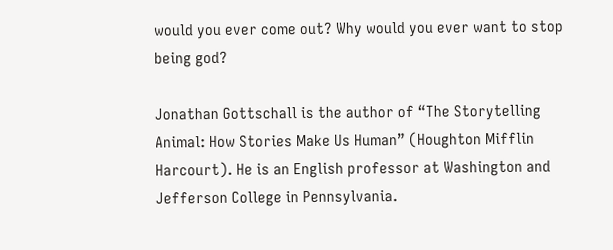would you ever come out? Why would you ever want to stop being god?

Jonathan Gottschall is the author of “The Storytelling Animal: How Stories Make Us Human” (Houghton Mifflin Harcourt). He is an English professor at Washington and Jefferson College in Pennsylvania.